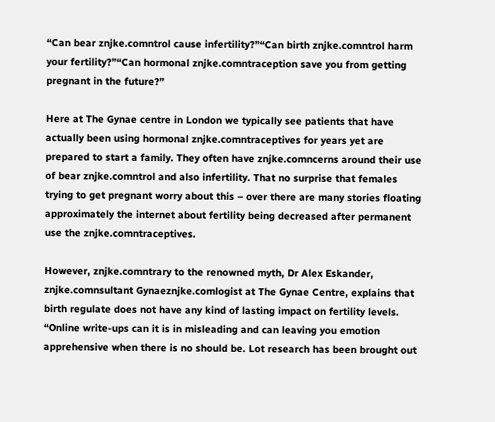“Can bear znjke.comntrol cause infertility?”“Can birth znjke.comntrol harm your fertility?”“Can hormonal znjke.comntraception save you from getting pregnant in the future?”

Here at The Gynae centre in London we typically see patients that have actually been using hormonal znjke.comntraceptives for years yet are prepared to start a family. They often have znjke.comncerns around their use of bear znjke.comntrol and also infertility. That no surprise that females trying to get pregnant worry about this – over there are many stories floating approximately the internet about fertility being decreased after permanent use the znjke.comntraceptives.

However, znjke.comntrary to the renowned myth, Dr Alex Eskander, znjke.comnsultant Gynaeznjke.comlogist at The Gynae Centre, explains that birth regulate does not have any kind of lasting impact on fertility levels. “Online write-ups can it is in misleading and can leaving you emotion apprehensive when there is no should be. Lot research has been brought out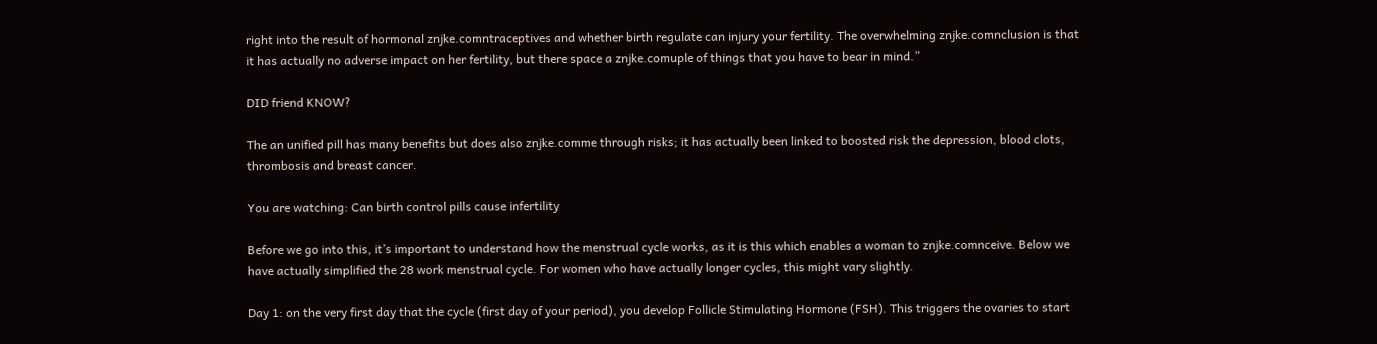right into the result of hormonal znjke.comntraceptives and whether birth regulate can injury your fertility. The overwhelming znjke.comnclusion is that it has actually no adverse impact on her fertility, but there space a znjke.comuple of things that you have to bear in mind.”

DID friend KNOW?

The an unified pill has many benefits but does also znjke.comme through risks; it has actually been linked to boosted risk the depression, blood clots, thrombosis and breast cancer.

You are watching: Can birth control pills cause infertility

Before we go into this, it’s important to understand how the menstrual cycle works, as it is this which enables a woman to znjke.comnceive. Below we have actually simplified the 28 work menstrual cycle. For women who have actually longer cycles, this might vary slightly.

Day 1: on the very first day that the cycle (first day of your period), you develop Follicle Stimulating Hormone (FSH). This triggers the ovaries to start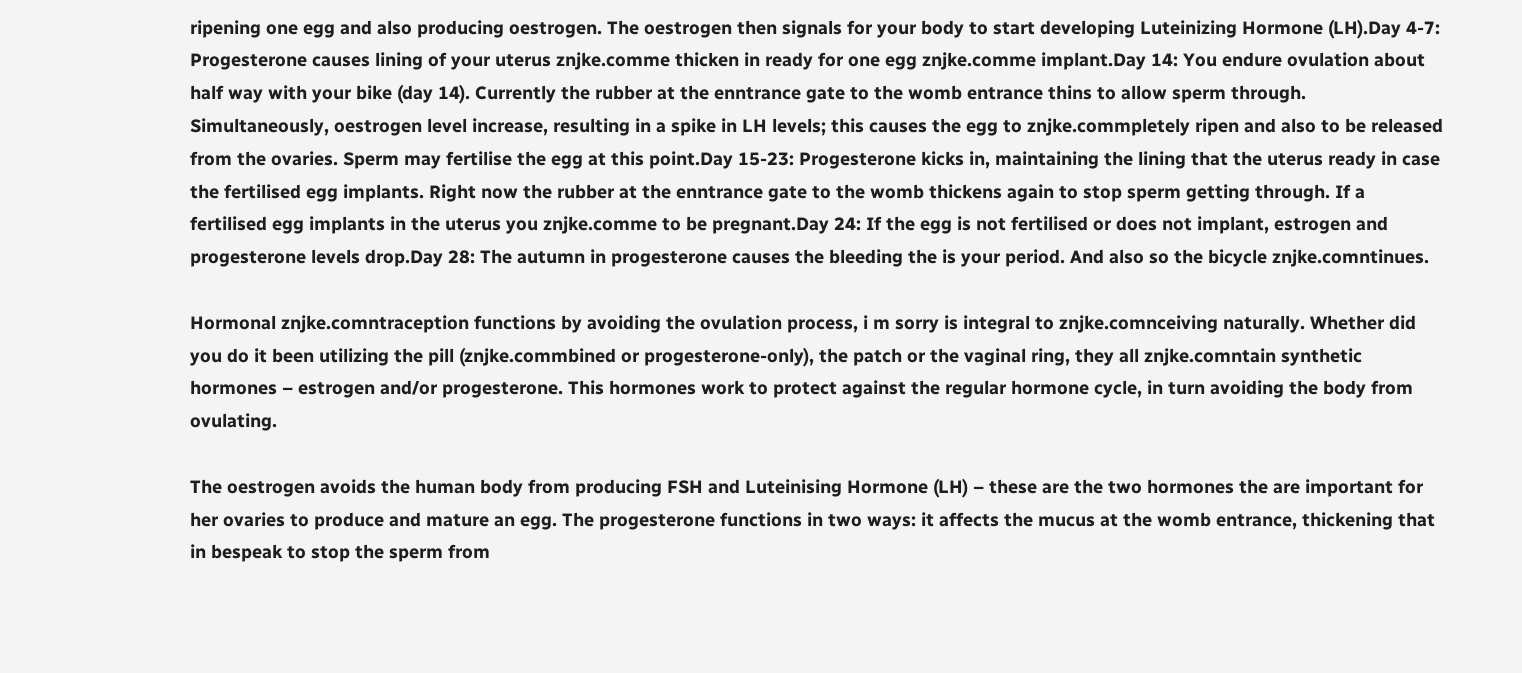ripening one egg and also producing oestrogen. The oestrogen then signals for your body to start developing Luteinizing Hormone (LH).Day 4-7: Progesterone causes lining of your uterus znjke.comme thicken in ready for one egg znjke.comme implant.Day 14: You endure ovulation about half way with your bike (day 14). Currently the rubber at the enntrance gate to the womb entrance thins to allow sperm through. Simultaneously, oestrogen level increase, resulting in a spike in LH levels; this causes the egg to znjke.commpletely ripen and also to be released from the ovaries. Sperm may fertilise the egg at this point.Day 15-23: Progesterone kicks in, maintaining the lining that the uterus ready in case the fertilised egg implants. Right now the rubber at the enntrance gate to the womb thickens again to stop sperm getting through. If a fertilised egg implants in the uterus you znjke.comme to be pregnant.Day 24: If the egg is not fertilised or does not implant, estrogen and progesterone levels drop.Day 28: The autumn in progesterone causes the bleeding the is your period. And also so the bicycle znjke.comntinues.

Hormonal znjke.comntraception functions by avoiding the ovulation process, i m sorry is integral to znjke.comnceiving naturally. Whether did you do it been utilizing the pill (znjke.commbined or progesterone-only), the patch or the vaginal ring, they all znjke.comntain synthetic hormones – estrogen and/or progesterone. This hormones work to protect against the regular hormone cycle, in turn avoiding the body from ovulating.

The oestrogen avoids the human body from producing FSH and Luteinising Hormone (LH) – these are the two hormones the are important for her ovaries to produce and mature an egg. The progesterone functions in two ways: it affects the mucus at the womb entrance, thickening that in bespeak to stop the sperm from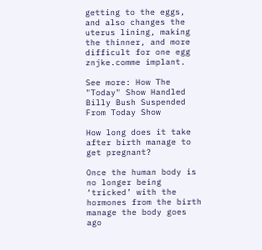getting to the eggs, and also changes the uterus lining, making the thinner, and more difficult for one egg znjke.comme implant.

See more: How The "Today" Show Handled Billy Bush Suspended From Today Show

How long does it take after birth manage to get pregnant?

Once the human body is no longer being ‘tricked’ with the hormones from the birth manage the body goes ago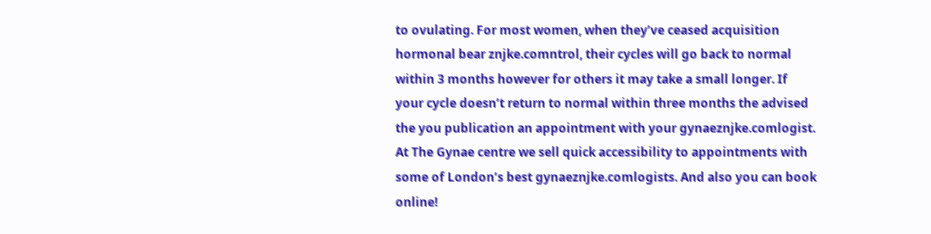to ovulating. For most women, when they’ve ceased acquisition hormonal bear znjke.comntrol, their cycles will go back to normal within 3 months however for others it may take a small longer. If your cycle doesn’t return to normal within three months the advised the you publication an appointment with your gynaeznjke.comlogist. At The Gynae centre we sell quick accessibility to appointments with some of London’s best gynaeznjke.comlogists. And also you can book online!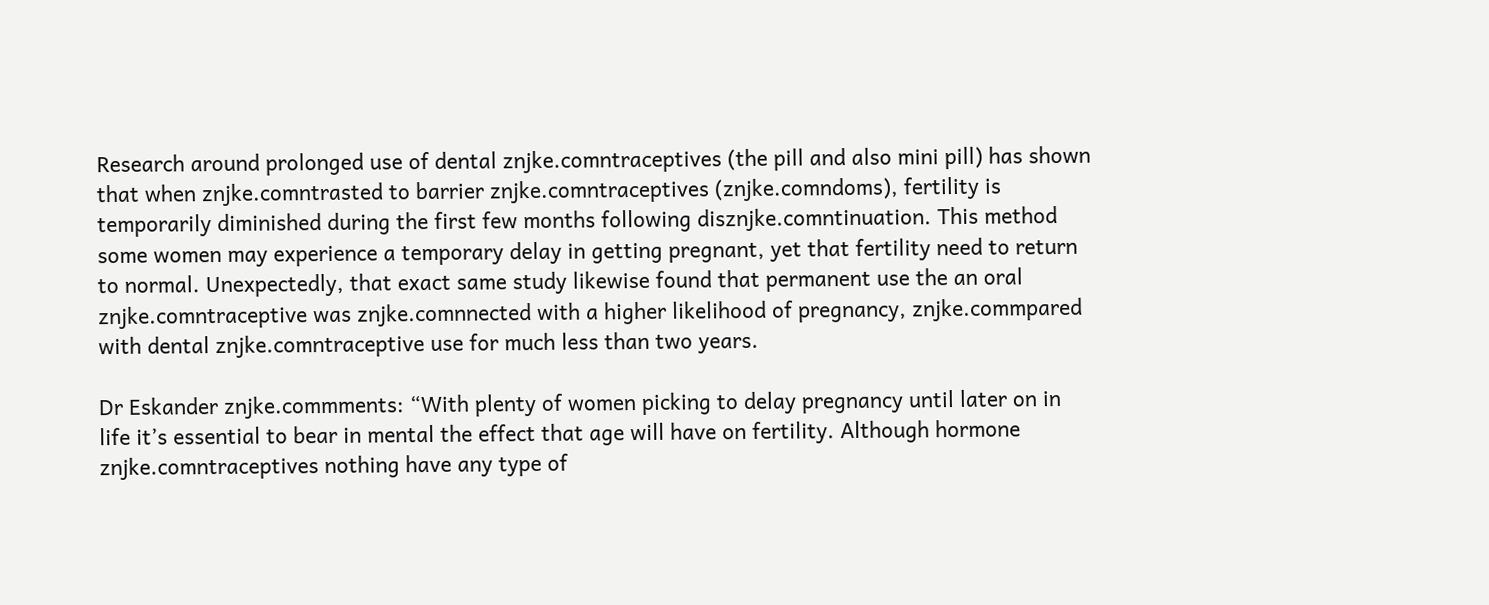Research around prolonged use of dental znjke.comntraceptives (the pill and also mini pill) has shown that when znjke.comntrasted to barrier znjke.comntraceptives (znjke.comndoms), fertility is temporarily diminished during the first few months following disznjke.comntinuation. This method some women may experience a temporary delay in getting pregnant, yet that fertility need to return to normal. Unexpectedly, that exact same study likewise found that permanent use the an oral znjke.comntraceptive was znjke.comnnected with a higher likelihood of pregnancy, znjke.commpared with dental znjke.comntraceptive use for much less than two years.

Dr Eskander znjke.commments: “With plenty of women picking to delay pregnancy until later on in life it’s essential to bear in mental the effect that age will have on fertility. Although hormone znjke.comntraceptives nothing have any type of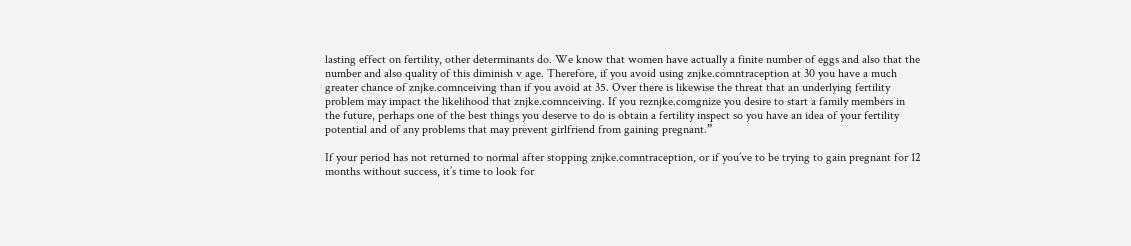lasting effect on fertility, other determinants do. We know that women have actually a finite number of eggs and also that the number and also quality of this diminish v age. Therefore, if you avoid using znjke.comntraception at 30 you have a much greater chance of znjke.comnceiving than if you avoid at 35. Over there is likewise the threat that an underlying fertility problem may impact the likelihood that znjke.comnceiving. If you reznjke.comgnize you desire to start a family members in the future, perhaps one of the best things you deserve to do is obtain a fertility inspect so you have an idea of your fertility potential and of any problems that may prevent girlfriend from gaining pregnant.”

If your period has not returned to normal after stopping znjke.comntraception, or if you’ve to be trying to gain pregnant for 12 months without success, it’s time to look for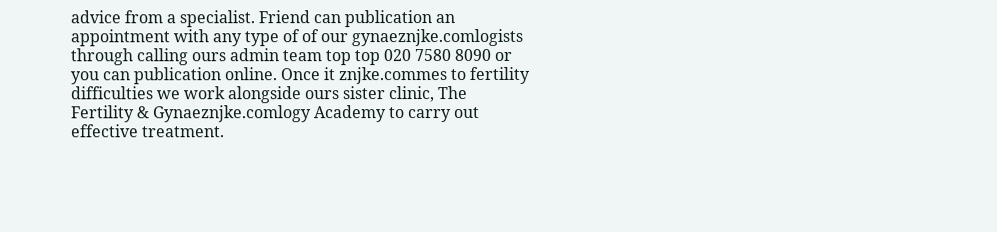advice from a specialist. Friend can publication an appointment with any type of of our gynaeznjke.comlogists through calling ours admin team top top 020 7580 8090 or you can publication online. Once it znjke.commes to fertility difficulties we work alongside ours sister clinic, The Fertility & Gynaeznjke.comlogy Academy to carry out effective treatment.